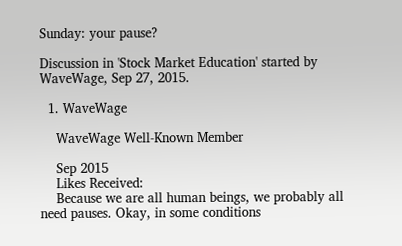Sunday: your pause?

Discussion in 'Stock Market Education' started by WaveWage, Sep 27, 2015.

  1. WaveWage

    WaveWage Well-Known Member

    Sep 2015
    Likes Received:
    Because we are all human beings, we probably all need pauses. Okay, in some conditions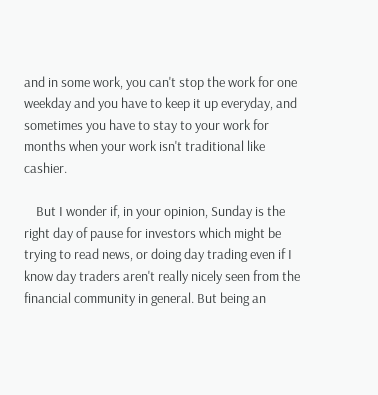and in some work, you can't stop the work for one weekday and you have to keep it up everyday, and sometimes you have to stay to your work for months when your work isn't traditional like cashier.

    But I wonder if, in your opinion, Sunday is the right day of pause for investors which might be trying to read news, or doing day trading even if I know day traders aren't really nicely seen from the financial community in general. But being an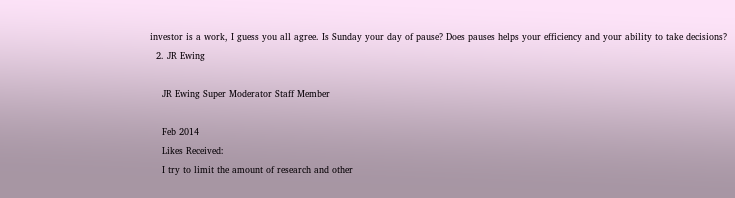investor is a work, I guess you all agree. Is Sunday your day of pause? Does pauses helps your efficiency and your ability to take decisions?
  2. JR Ewing

    JR Ewing Super Moderator Staff Member

    Feb 2014
    Likes Received:
    I try to limit the amount of research and other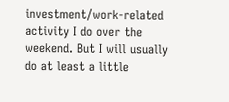investment/work-related activity I do over the weekend. But I will usually do at least a little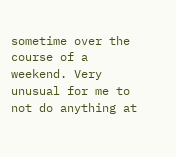sometime over the course of a weekend. Very unusual for me to not do anything at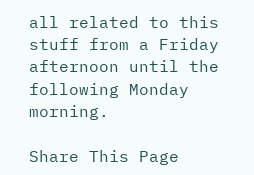all related to this stuff from a Friday afternoon until the following Monday morning.

Share This Page